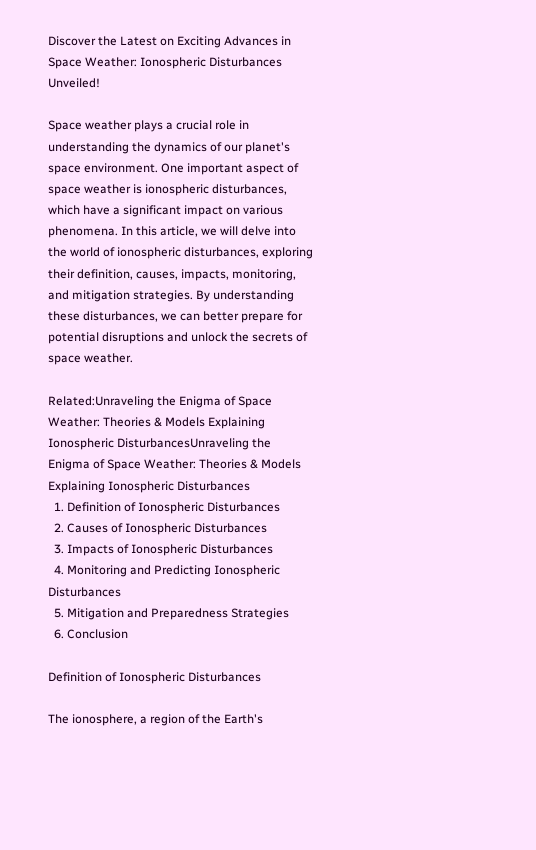Discover the Latest on Exciting Advances in Space Weather: Ionospheric Disturbances Unveiled!

Space weather plays a crucial role in understanding the dynamics of our planet's space environment. One important aspect of space weather is ionospheric disturbances, which have a significant impact on various phenomena. In this article, we will delve into the world of ionospheric disturbances, exploring their definition, causes, impacts, monitoring, and mitigation strategies. By understanding these disturbances, we can better prepare for potential disruptions and unlock the secrets of space weather.

Related:Unraveling the Enigma of Space Weather: Theories & Models Explaining Ionospheric DisturbancesUnraveling the Enigma of Space Weather: Theories & Models Explaining Ionospheric Disturbances
  1. Definition of Ionospheric Disturbances
  2. Causes of Ionospheric Disturbances
  3. Impacts of Ionospheric Disturbances
  4. Monitoring and Predicting Ionospheric Disturbances
  5. Mitigation and Preparedness Strategies
  6. Conclusion

Definition of Ionospheric Disturbances

The ionosphere, a region of the Earth's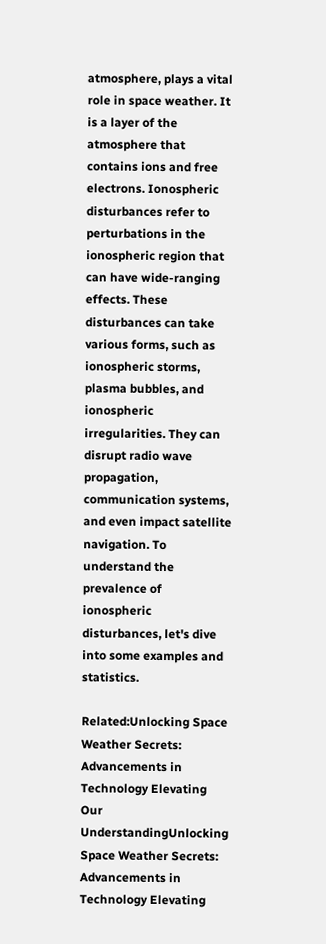atmosphere, plays a vital role in space weather. It is a layer of the atmosphere that contains ions and free electrons. Ionospheric disturbances refer to perturbations in the ionospheric region that can have wide-ranging effects. These disturbances can take various forms, such as ionospheric storms, plasma bubbles, and ionospheric irregularities. They can disrupt radio wave propagation, communication systems, and even impact satellite navigation. To understand the prevalence of ionospheric disturbances, let's dive into some examples and statistics.

Related:Unlocking Space Weather Secrets: Advancements in Technology Elevating Our UnderstandingUnlocking Space Weather Secrets: Advancements in Technology Elevating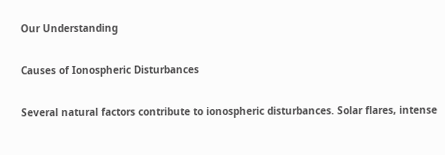Our Understanding

Causes of Ionospheric Disturbances

Several natural factors contribute to ionospheric disturbances. Solar flares, intense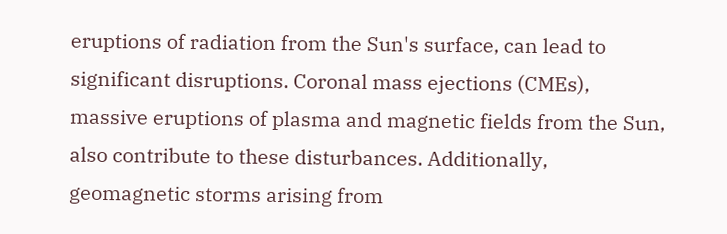eruptions of radiation from the Sun's surface, can lead to significant disruptions. Coronal mass ejections (CMEs), massive eruptions of plasma and magnetic fields from the Sun, also contribute to these disturbances. Additionally, geomagnetic storms arising from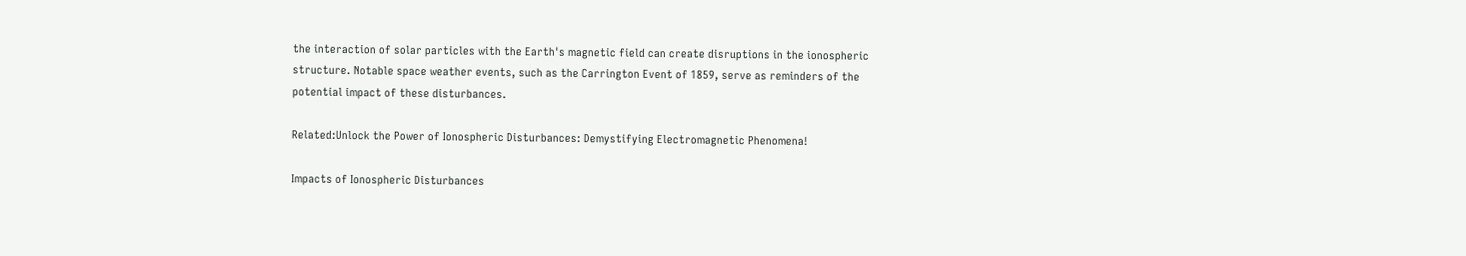the interaction of solar particles with the Earth's magnetic field can create disruptions in the ionospheric structure. Notable space weather events, such as the Carrington Event of 1859, serve as reminders of the potential impact of these disturbances.

Related:Unlock the Power of Ionospheric Disturbances: Demystifying Electromagnetic Phenomena!

Impacts of Ionospheric Disturbances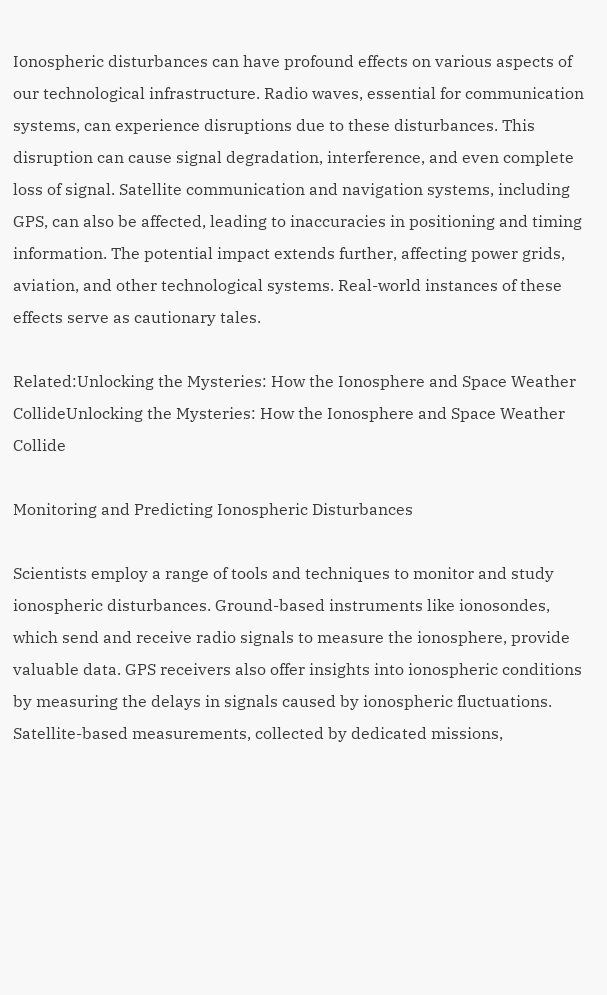Ionospheric disturbances can have profound effects on various aspects of our technological infrastructure. Radio waves, essential for communication systems, can experience disruptions due to these disturbances. This disruption can cause signal degradation, interference, and even complete loss of signal. Satellite communication and navigation systems, including GPS, can also be affected, leading to inaccuracies in positioning and timing information. The potential impact extends further, affecting power grids, aviation, and other technological systems. Real-world instances of these effects serve as cautionary tales.

Related:Unlocking the Mysteries: How the Ionosphere and Space Weather CollideUnlocking the Mysteries: How the Ionosphere and Space Weather Collide

Monitoring and Predicting Ionospheric Disturbances

Scientists employ a range of tools and techniques to monitor and study ionospheric disturbances. Ground-based instruments like ionosondes, which send and receive radio signals to measure the ionosphere, provide valuable data. GPS receivers also offer insights into ionospheric conditions by measuring the delays in signals caused by ionospheric fluctuations. Satellite-based measurements, collected by dedicated missions,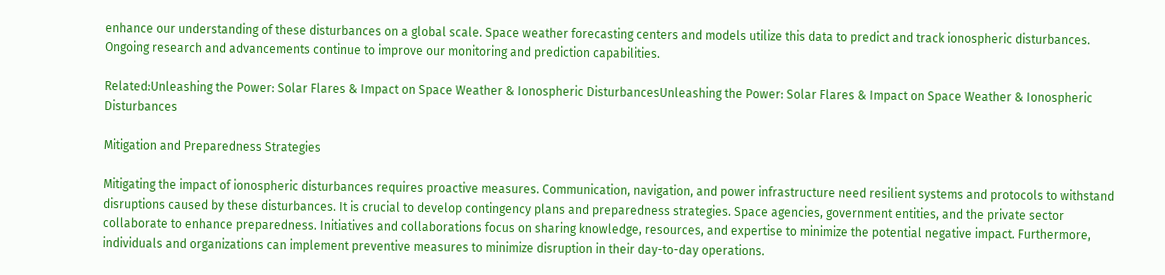enhance our understanding of these disturbances on a global scale. Space weather forecasting centers and models utilize this data to predict and track ionospheric disturbances. Ongoing research and advancements continue to improve our monitoring and prediction capabilities.

Related:Unleashing the Power: Solar Flares & Impact on Space Weather & Ionospheric DisturbancesUnleashing the Power: Solar Flares & Impact on Space Weather & Ionospheric Disturbances

Mitigation and Preparedness Strategies

Mitigating the impact of ionospheric disturbances requires proactive measures. Communication, navigation, and power infrastructure need resilient systems and protocols to withstand disruptions caused by these disturbances. It is crucial to develop contingency plans and preparedness strategies. Space agencies, government entities, and the private sector collaborate to enhance preparedness. Initiatives and collaborations focus on sharing knowledge, resources, and expertise to minimize the potential negative impact. Furthermore, individuals and organizations can implement preventive measures to minimize disruption in their day-to-day operations.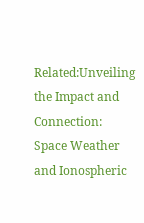Related:Unveiling the Impact and Connection: Space Weather and Ionospheric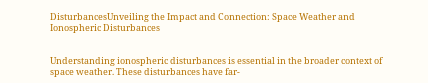DisturbancesUnveiling the Impact and Connection: Space Weather and Ionospheric Disturbances


Understanding ionospheric disturbances is essential in the broader context of space weather. These disturbances have far-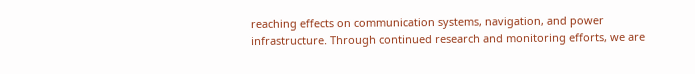reaching effects on communication systems, navigation, and power infrastructure. Through continued research and monitoring efforts, we are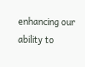enhancing our ability to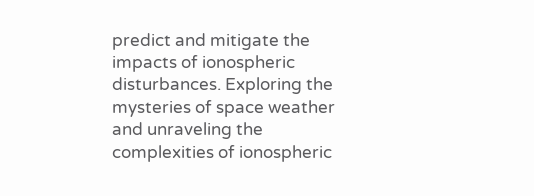predict and mitigate the impacts of ionospheric disturbances. Exploring the mysteries of space weather and unraveling the complexities of ionospheric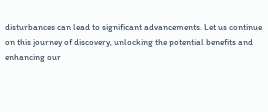disturbances can lead to significant advancements. Let us continue on this journey of discovery, unlocking the potential benefits and enhancing our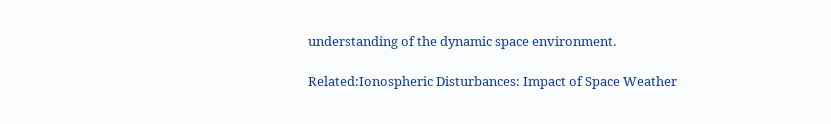understanding of the dynamic space environment.

Related:Ionospheric Disturbances: Impact of Space Weather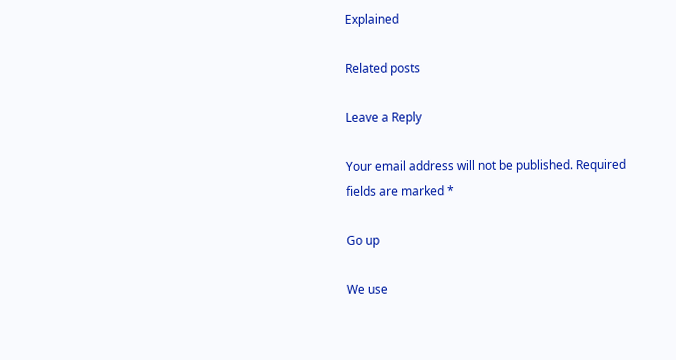Explained

Related posts

Leave a Reply

Your email address will not be published. Required fields are marked *

Go up

We use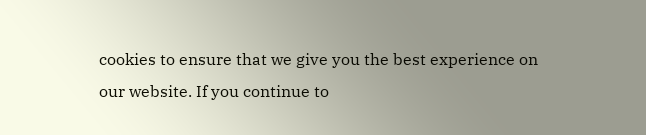cookies to ensure that we give you the best experience on our website. If you continue to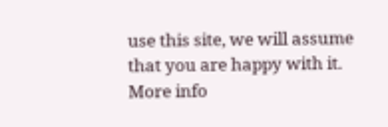use this site, we will assume that you are happy with it. More info